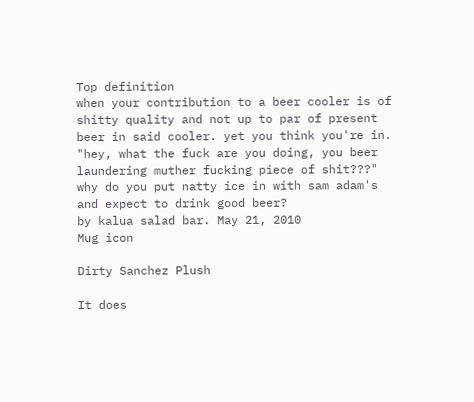Top definition
when your contribution to a beer cooler is of shitty quality and not up to par of present beer in said cooler. yet you think you're in.
"hey, what the fuck are you doing, you beer laundering muther fucking piece of shit???" why do you put natty ice in with sam adam's and expect to drink good beer?
by kalua salad bar. May 21, 2010
Mug icon

Dirty Sanchez Plush

It does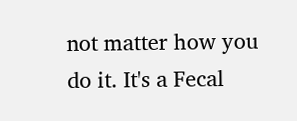not matter how you do it. It's a Fecal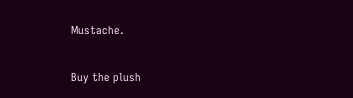Mustache.

Buy the plush